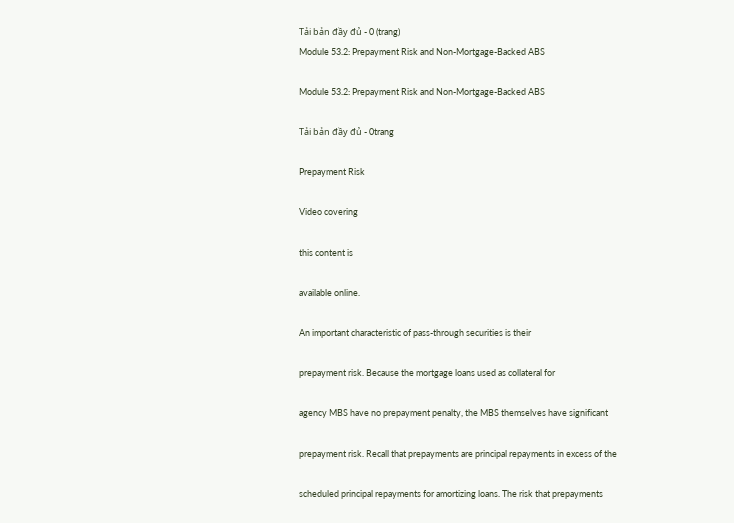Tải bản đầy đủ - 0 (trang)
Module 53.2: Prepayment Risk and Non-Mortgage-Backed ABS

Module 53.2: Prepayment Risk and Non-Mortgage-Backed ABS

Tải bản đầy đủ - 0trang

Prepayment Risk

Video covering

this content is

available online.

An important characteristic of pass-through securities is their

prepayment risk. Because the mortgage loans used as collateral for

agency MBS have no prepayment penalty, the MBS themselves have significant

prepayment risk. Recall that prepayments are principal repayments in excess of the

scheduled principal repayments for amortizing loans. The risk that prepayments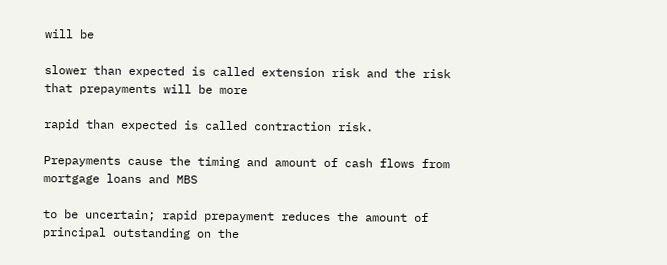will be

slower than expected is called extension risk and the risk that prepayments will be more

rapid than expected is called contraction risk.

Prepayments cause the timing and amount of cash flows from mortgage loans and MBS

to be uncertain; rapid prepayment reduces the amount of principal outstanding on the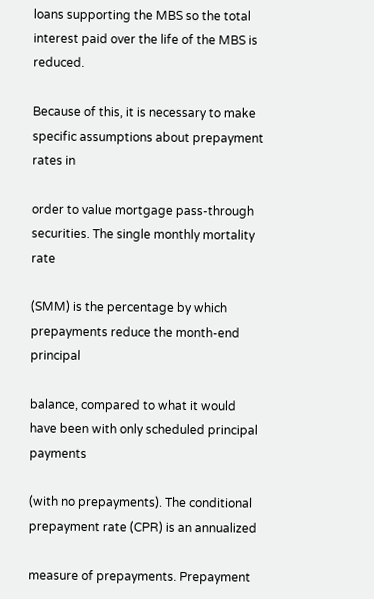loans supporting the MBS so the total interest paid over the life of the MBS is reduced.

Because of this, it is necessary to make specific assumptions about prepayment rates in

order to value mortgage pass-through securities. The single monthly mortality rate

(SMM) is the percentage by which prepayments reduce the month-end principal

balance, compared to what it would have been with only scheduled principal payments

(with no prepayments). The conditional prepayment rate (CPR) is an annualized

measure of prepayments. Prepayment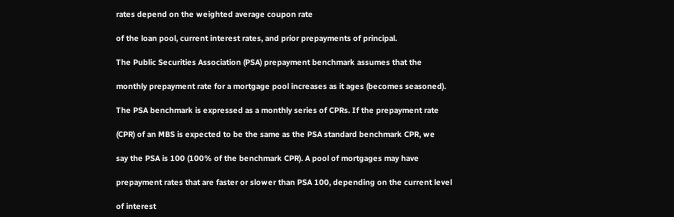rates depend on the weighted average coupon rate

of the loan pool, current interest rates, and prior prepayments of principal.

The Public Securities Association (PSA) prepayment benchmark assumes that the

monthly prepayment rate for a mortgage pool increases as it ages (becomes seasoned).

The PSA benchmark is expressed as a monthly series of CPRs. If the prepayment rate

(CPR) of an MBS is expected to be the same as the PSA standard benchmark CPR, we

say the PSA is 100 (100% of the benchmark CPR). A pool of mortgages may have

prepayment rates that are faster or slower than PSA 100, depending on the current level

of interest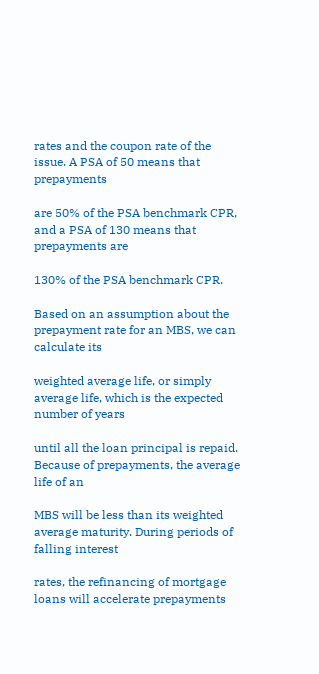rates and the coupon rate of the issue. A PSA of 50 means that prepayments

are 50% of the PSA benchmark CPR, and a PSA of 130 means that prepayments are

130% of the PSA benchmark CPR.

Based on an assumption about the prepayment rate for an MBS, we can calculate its

weighted average life, or simply average life, which is the expected number of years

until all the loan principal is repaid. Because of prepayments, the average life of an

MBS will be less than its weighted average maturity. During periods of falling interest

rates, the refinancing of mortgage loans will accelerate prepayments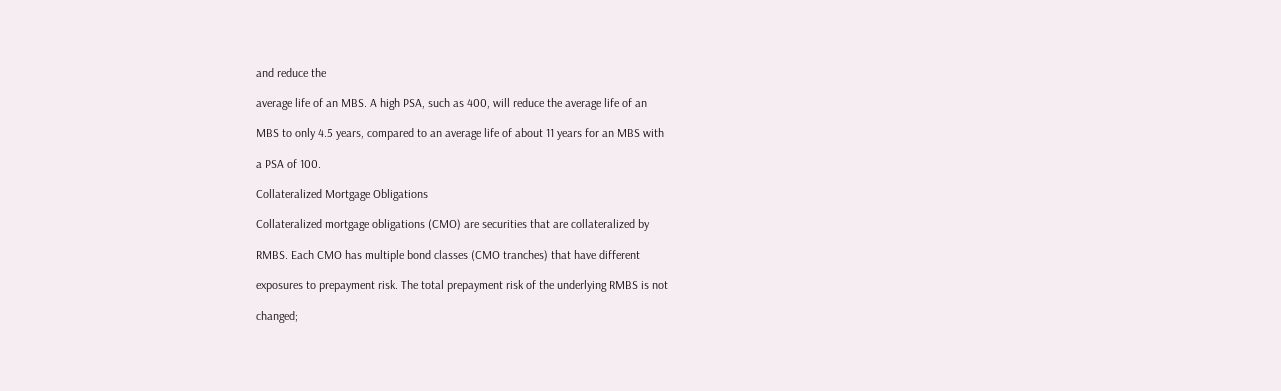and reduce the

average life of an MBS. A high PSA, such as 400, will reduce the average life of an

MBS to only 4.5 years, compared to an average life of about 11 years for an MBS with

a PSA of 100.

Collateralized Mortgage Obligations

Collateralized mortgage obligations (CMO) are securities that are collateralized by

RMBS. Each CMO has multiple bond classes (CMO tranches) that have different

exposures to prepayment risk. The total prepayment risk of the underlying RMBS is not

changed;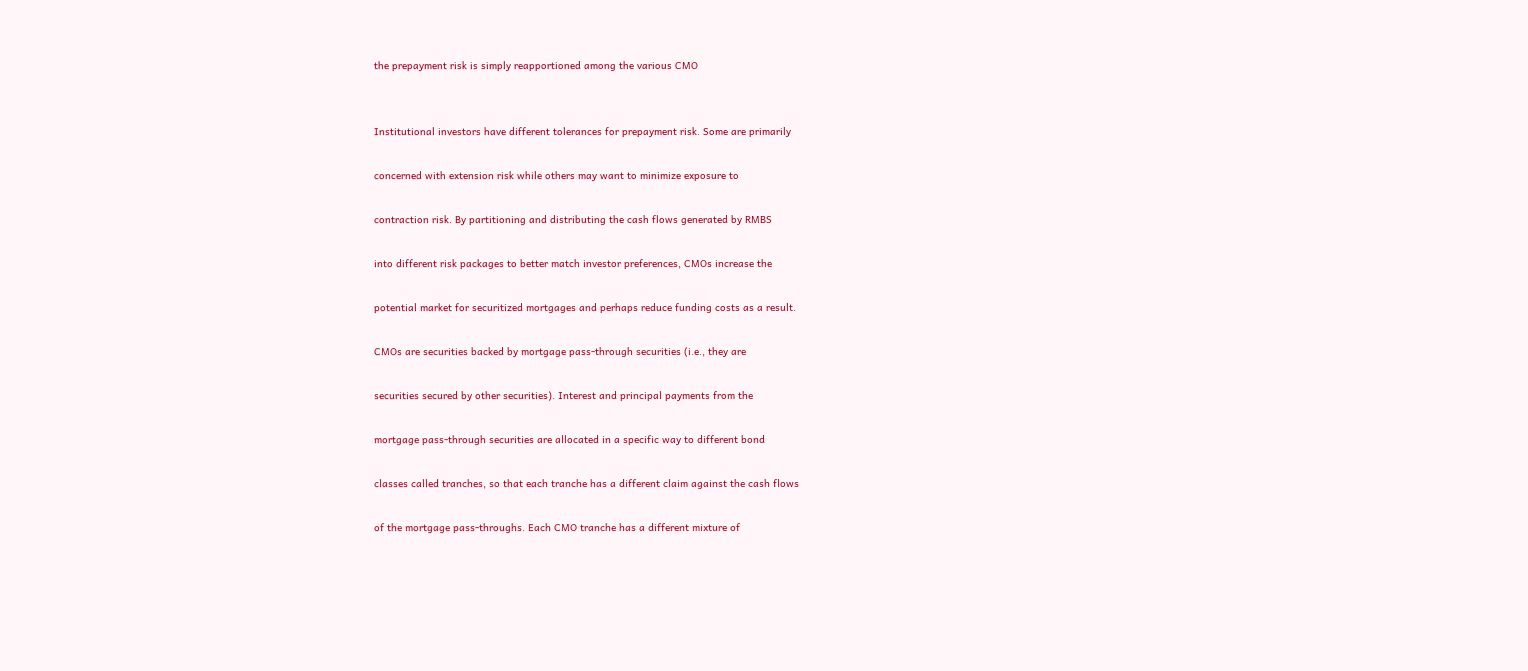the prepayment risk is simply reapportioned among the various CMO


Institutional investors have different tolerances for prepayment risk. Some are primarily

concerned with extension risk while others may want to minimize exposure to

contraction risk. By partitioning and distributing the cash flows generated by RMBS

into different risk packages to better match investor preferences, CMOs increase the

potential market for securitized mortgages and perhaps reduce funding costs as a result.

CMOs are securities backed by mortgage pass-through securities (i.e., they are

securities secured by other securities). Interest and principal payments from the

mortgage pass-through securities are allocated in a specific way to different bond

classes called tranches, so that each tranche has a different claim against the cash flows

of the mortgage pass-throughs. Each CMO tranche has a different mixture of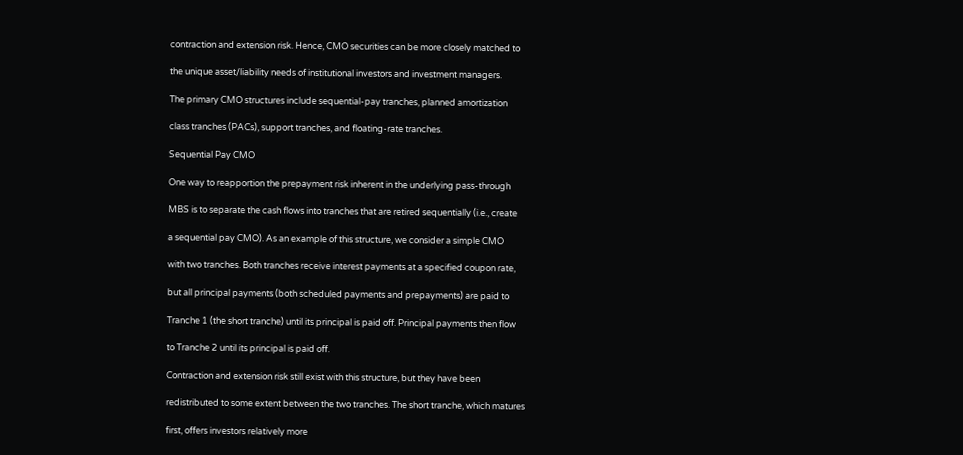contraction and extension risk. Hence, CMO securities can be more closely matched to

the unique asset/liability needs of institutional investors and investment managers.

The primary CMO structures include sequential-pay tranches, planned amortization

class tranches (PACs), support tranches, and floating-rate tranches.

Sequential Pay CMO

One way to reapportion the prepayment risk inherent in the underlying pass-through

MBS is to separate the cash flows into tranches that are retired sequentially (i.e., create

a sequential pay CMO). As an example of this structure, we consider a simple CMO

with two tranches. Both tranches receive interest payments at a specified coupon rate,

but all principal payments (both scheduled payments and prepayments) are paid to

Tranche 1 (the short tranche) until its principal is paid off. Principal payments then flow

to Tranche 2 until its principal is paid off.

Contraction and extension risk still exist with this structure, but they have been

redistributed to some extent between the two tranches. The short tranche, which matures

first, offers investors relatively more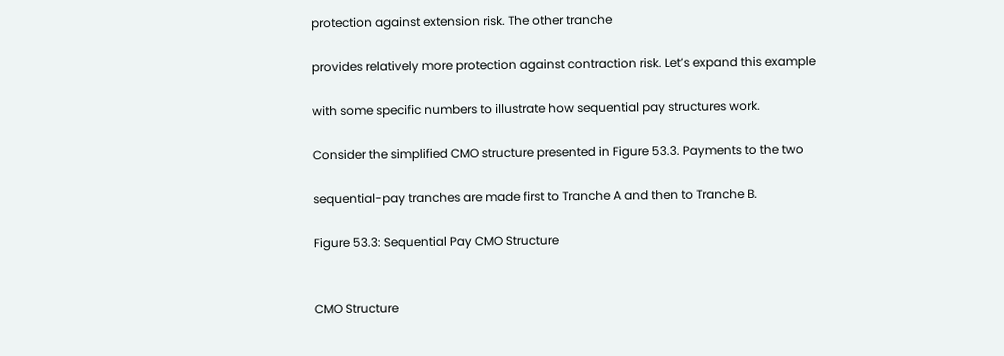protection against extension risk. The other tranche

provides relatively more protection against contraction risk. Let’s expand this example

with some specific numbers to illustrate how sequential pay structures work.

Consider the simplified CMO structure presented in Figure 53.3. Payments to the two

sequential-pay tranches are made first to Tranche A and then to Tranche B.

Figure 53.3: Sequential Pay CMO Structure


CMO Structure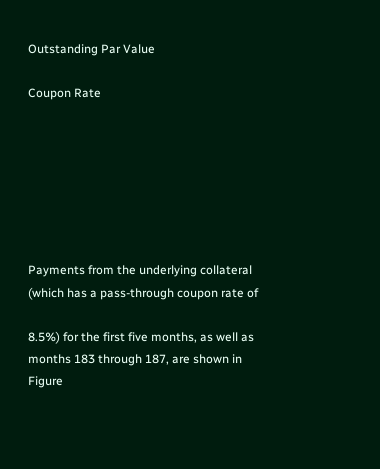Outstanding Par Value

Coupon Rate







Payments from the underlying collateral (which has a pass-through coupon rate of

8.5%) for the first five months, as well as months 183 through 187, are shown in Figure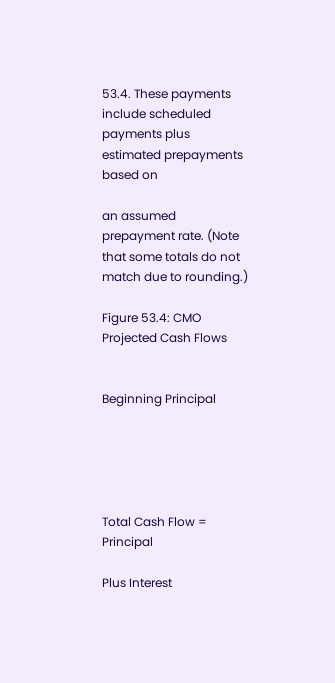53.4. These payments include scheduled payments plus estimated prepayments based on

an assumed prepayment rate. (Note that some totals do not match due to rounding.)

Figure 53.4: CMO Projected Cash Flows


Beginning Principal





Total Cash Flow = Principal

Plus Interest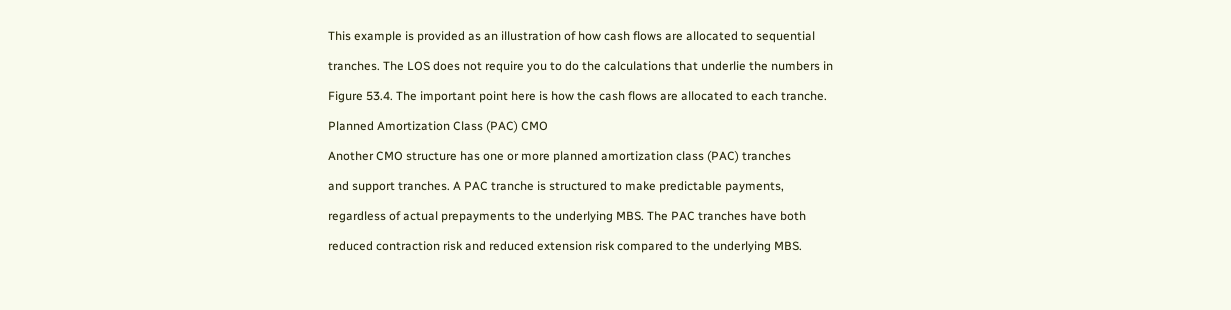This example is provided as an illustration of how cash flows are allocated to sequential

tranches. The LOS does not require you to do the calculations that underlie the numbers in

Figure 53.4. The important point here is how the cash flows are allocated to each tranche.

Planned Amortization Class (PAC) CMO

Another CMO structure has one or more planned amortization class (PAC) tranches

and support tranches. A PAC tranche is structured to make predictable payments,

regardless of actual prepayments to the underlying MBS. The PAC tranches have both

reduced contraction risk and reduced extension risk compared to the underlying MBS.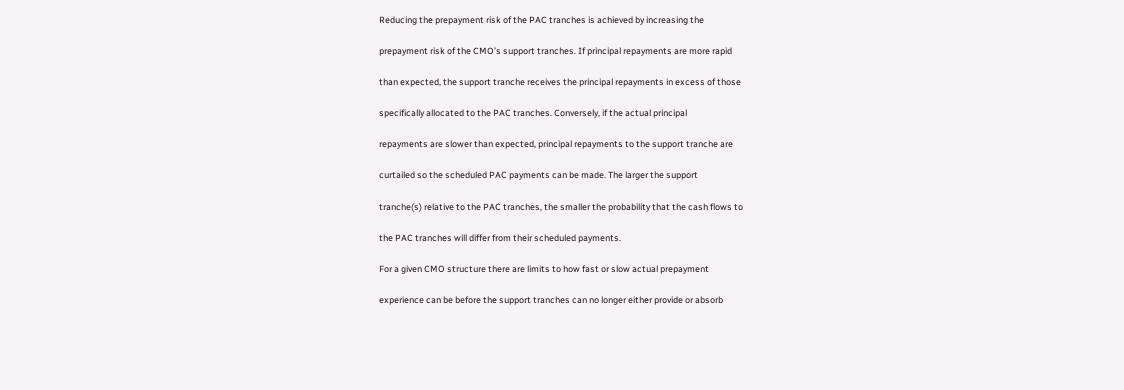Reducing the prepayment risk of the PAC tranches is achieved by increasing the

prepayment risk of the CMO’s support tranches. If principal repayments are more rapid

than expected, the support tranche receives the principal repayments in excess of those

specifically allocated to the PAC tranches. Conversely, if the actual principal

repayments are slower than expected, principal repayments to the support tranche are

curtailed so the scheduled PAC payments can be made. The larger the support

tranche(s) relative to the PAC tranches, the smaller the probability that the cash flows to

the PAC tranches will differ from their scheduled payments.

For a given CMO structure there are limits to how fast or slow actual prepayment

experience can be before the support tranches can no longer either provide or absorb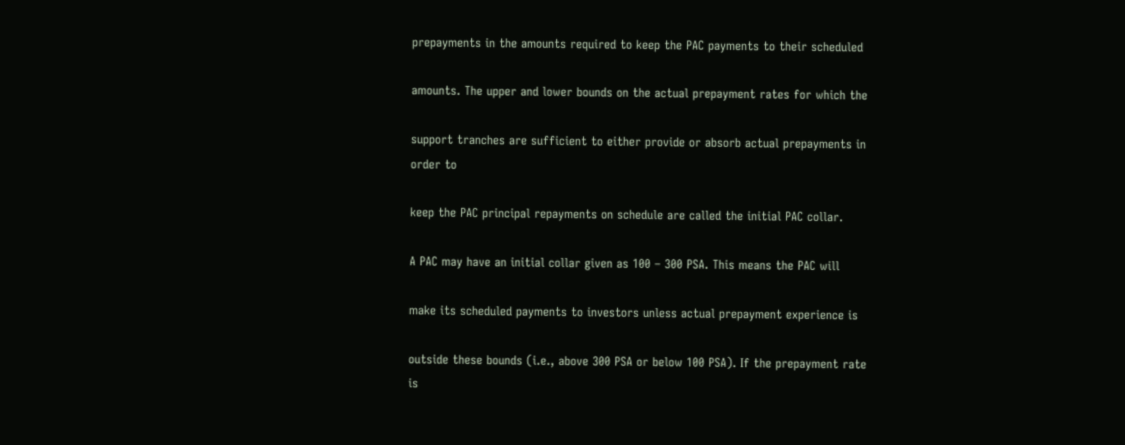prepayments in the amounts required to keep the PAC payments to their scheduled

amounts. The upper and lower bounds on the actual prepayment rates for which the

support tranches are sufficient to either provide or absorb actual prepayments in order to

keep the PAC principal repayments on schedule are called the initial PAC collar.

A PAC may have an initial collar given as 100 – 300 PSA. This means the PAC will

make its scheduled payments to investors unless actual prepayment experience is

outside these bounds (i.e., above 300 PSA or below 100 PSA). If the prepayment rate is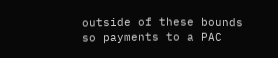outside of these bounds so payments to a PAC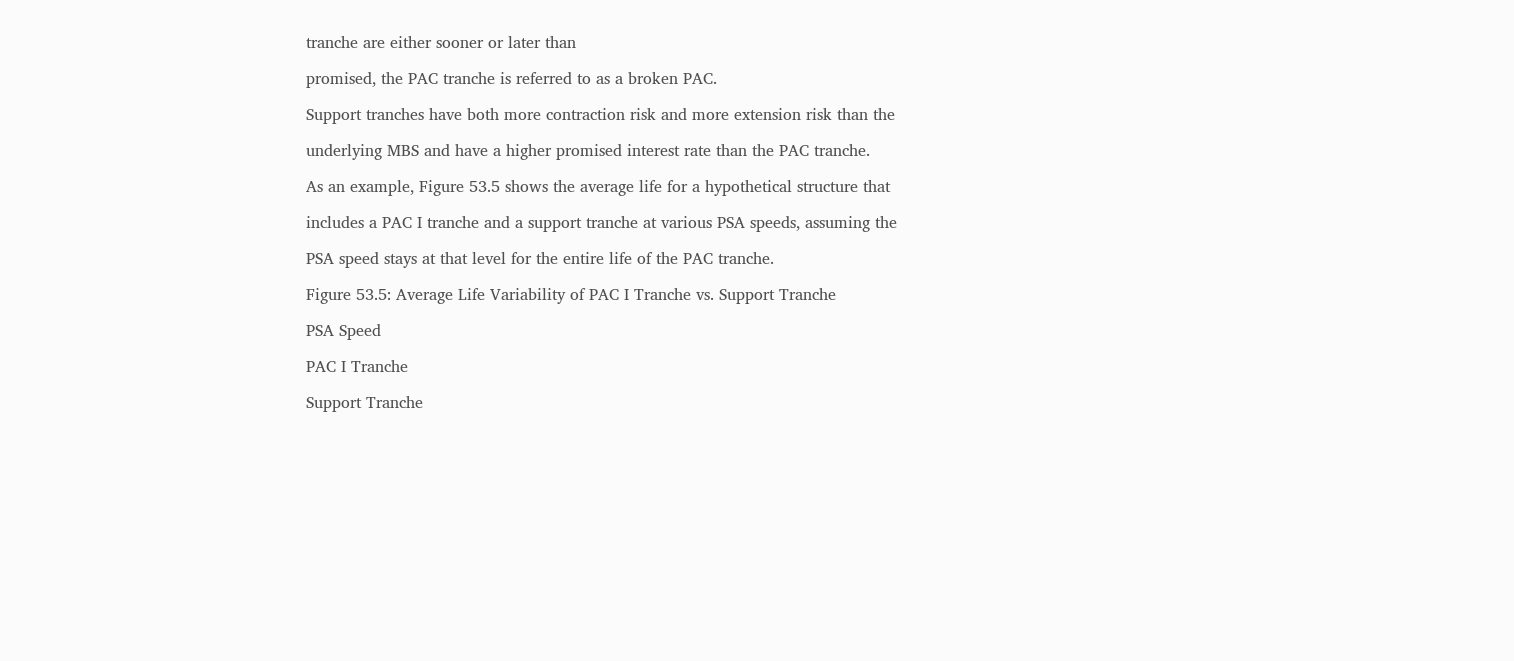tranche are either sooner or later than

promised, the PAC tranche is referred to as a broken PAC.

Support tranches have both more contraction risk and more extension risk than the

underlying MBS and have a higher promised interest rate than the PAC tranche.

As an example, Figure 53.5 shows the average life for a hypothetical structure that

includes a PAC I tranche and a support tranche at various PSA speeds, assuming the

PSA speed stays at that level for the entire life of the PAC tranche.

Figure 53.5: Average Life Variability of PAC I Tranche vs. Support Tranche

PSA Speed

PAC I Tranche

Support Tranche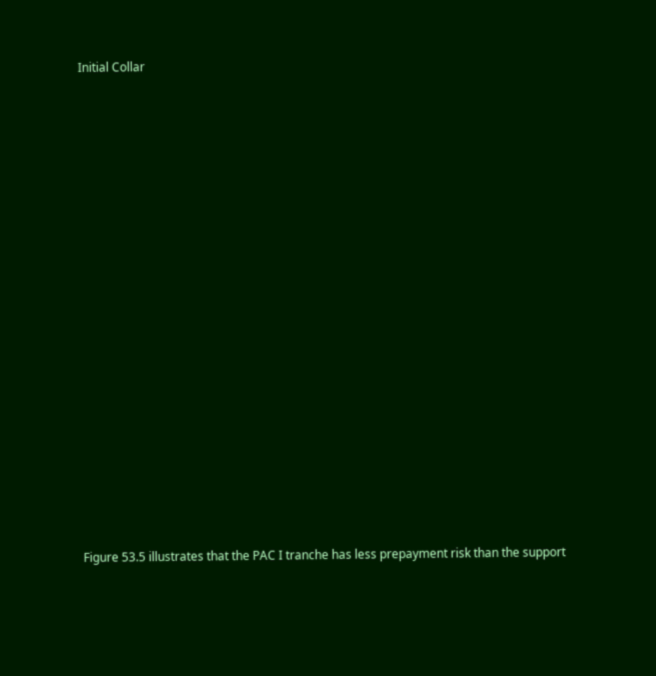Initial Collar


















Figure 53.5 illustrates that the PAC I tranche has less prepayment risk than the support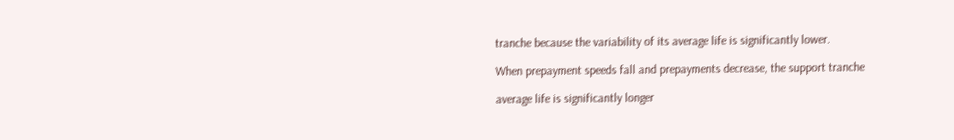tranche because the variability of its average life is significantly lower.

When prepayment speeds fall and prepayments decrease, the support tranche

average life is significantly longer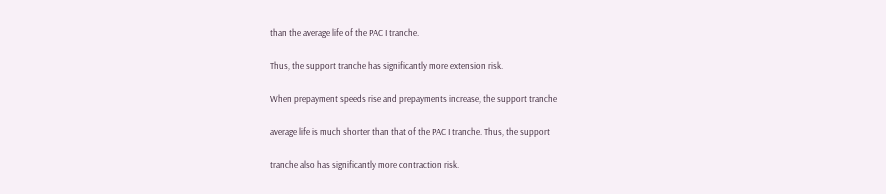than the average life of the PAC I tranche.

Thus, the support tranche has significantly more extension risk.

When prepayment speeds rise and prepayments increase, the support tranche

average life is much shorter than that of the PAC I tranche. Thus, the support

tranche also has significantly more contraction risk.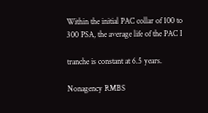Within the initial PAC collar of 100 to 300 PSA, the average life of the PAC I

tranche is constant at 6.5 years.

Nonagency RMBS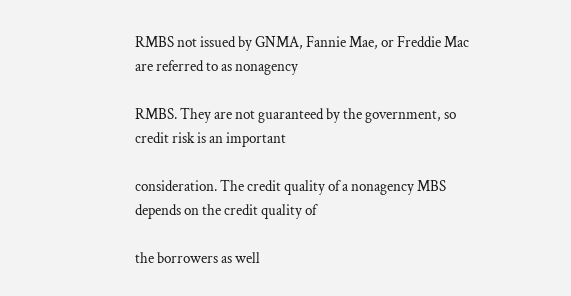RMBS not issued by GNMA, Fannie Mae, or Freddie Mac are referred to as nonagency

RMBS. They are not guaranteed by the government, so credit risk is an important

consideration. The credit quality of a nonagency MBS depends on the credit quality of

the borrowers as well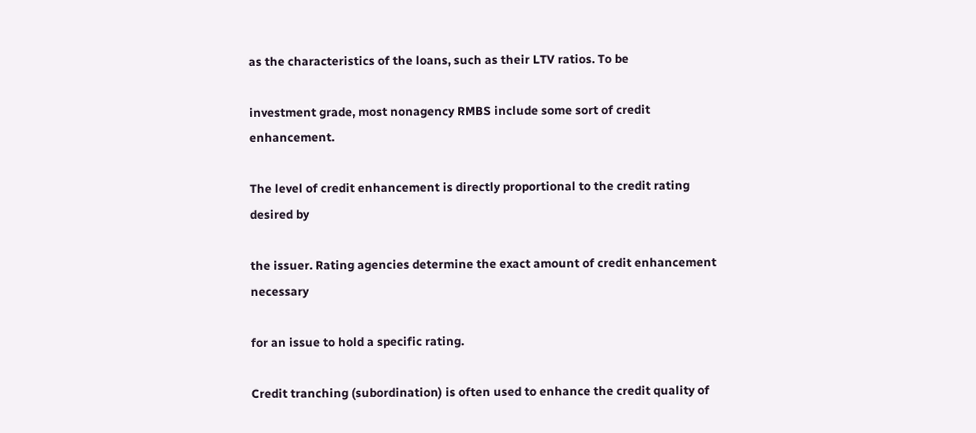as the characteristics of the loans, such as their LTV ratios. To be

investment grade, most nonagency RMBS include some sort of credit enhancement.

The level of credit enhancement is directly proportional to the credit rating desired by

the issuer. Rating agencies determine the exact amount of credit enhancement necessary

for an issue to hold a specific rating.

Credit tranching (subordination) is often used to enhance the credit quality of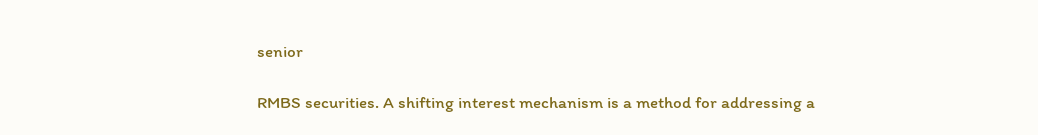senior

RMBS securities. A shifting interest mechanism is a method for addressing a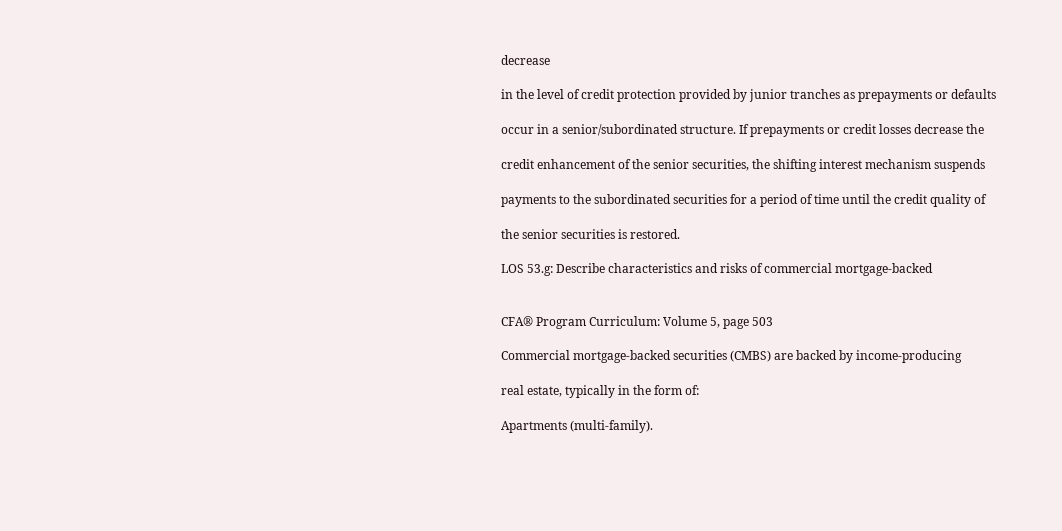decrease

in the level of credit protection provided by junior tranches as prepayments or defaults

occur in a senior/subordinated structure. If prepayments or credit losses decrease the

credit enhancement of the senior securities, the shifting interest mechanism suspends

payments to the subordinated securities for a period of time until the credit quality of

the senior securities is restored.

LOS 53.g: Describe characteristics and risks of commercial mortgage-backed


CFA® Program Curriculum: Volume 5, page 503

Commercial mortgage-backed securities (CMBS) are backed by income-producing

real estate, typically in the form of:

Apartments (multi-family).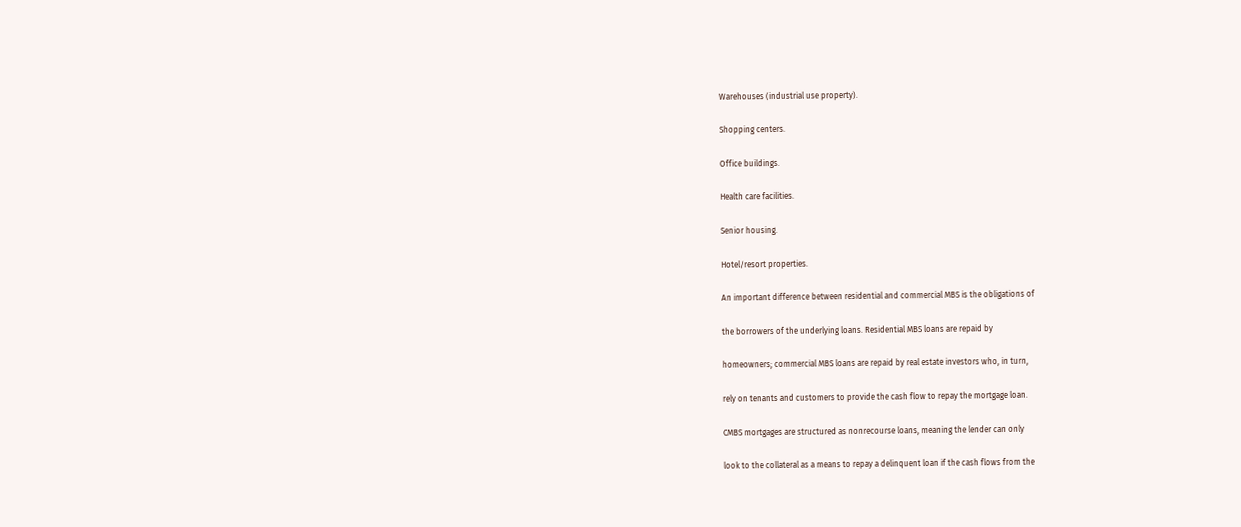Warehouses (industrial use property).

Shopping centers.

Office buildings.

Health care facilities.

Senior housing.

Hotel/resort properties.

An important difference between residential and commercial MBS is the obligations of

the borrowers of the underlying loans. Residential MBS loans are repaid by

homeowners; commercial MBS loans are repaid by real estate investors who, in turn,

rely on tenants and customers to provide the cash flow to repay the mortgage loan.

CMBS mortgages are structured as nonrecourse loans, meaning the lender can only

look to the collateral as a means to repay a delinquent loan if the cash flows from the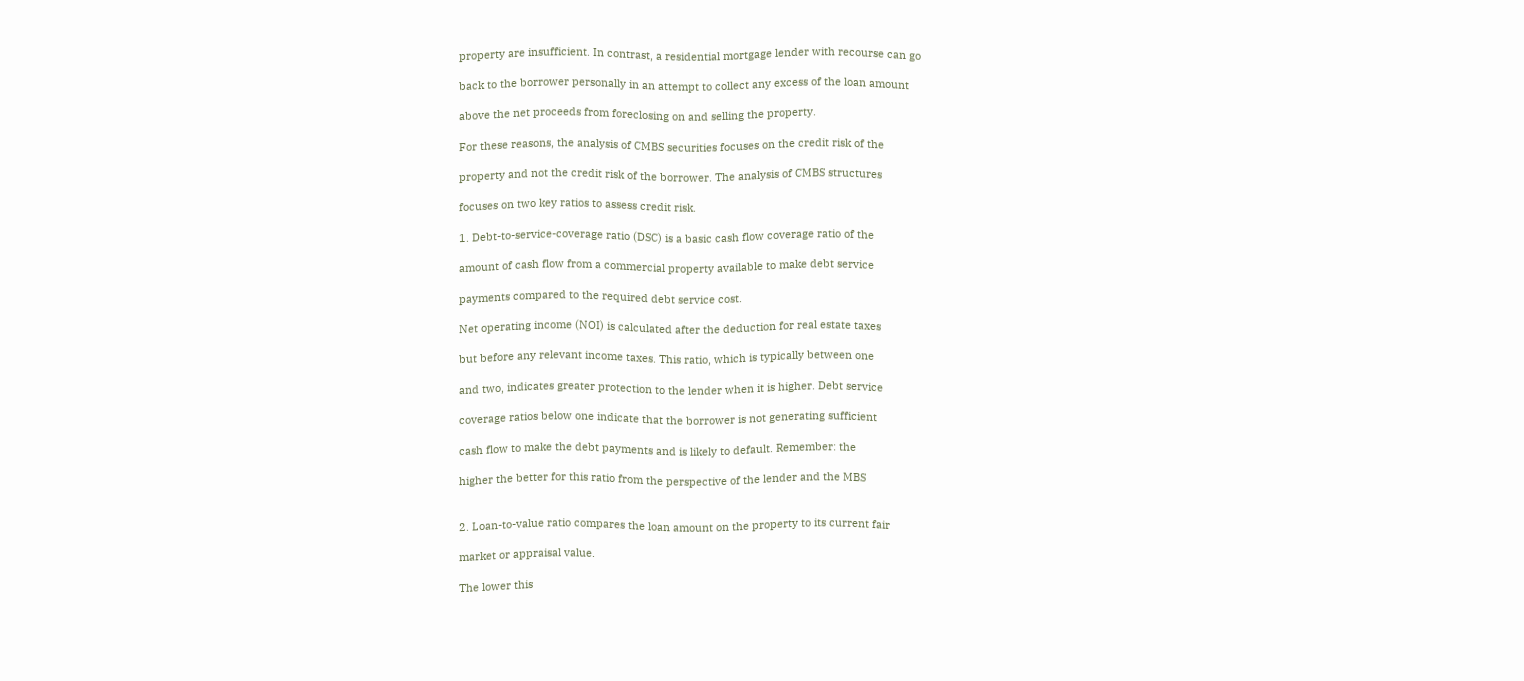property are insufficient. In contrast, a residential mortgage lender with recourse can go

back to the borrower personally in an attempt to collect any excess of the loan amount

above the net proceeds from foreclosing on and selling the property.

For these reasons, the analysis of CMBS securities focuses on the credit risk of the

property and not the credit risk of the borrower. The analysis of CMBS structures

focuses on two key ratios to assess credit risk.

1. Debt-to-service-coverage ratio (DSC) is a basic cash flow coverage ratio of the

amount of cash flow from a commercial property available to make debt service

payments compared to the required debt service cost.

Net operating income (NOI) is calculated after the deduction for real estate taxes

but before any relevant income taxes. This ratio, which is typically between one

and two, indicates greater protection to the lender when it is higher. Debt service

coverage ratios below one indicate that the borrower is not generating sufficient

cash flow to make the debt payments and is likely to default. Remember: the

higher the better for this ratio from the perspective of the lender and the MBS


2. Loan-to-value ratio compares the loan amount on the property to its current fair

market or appraisal value.

The lower this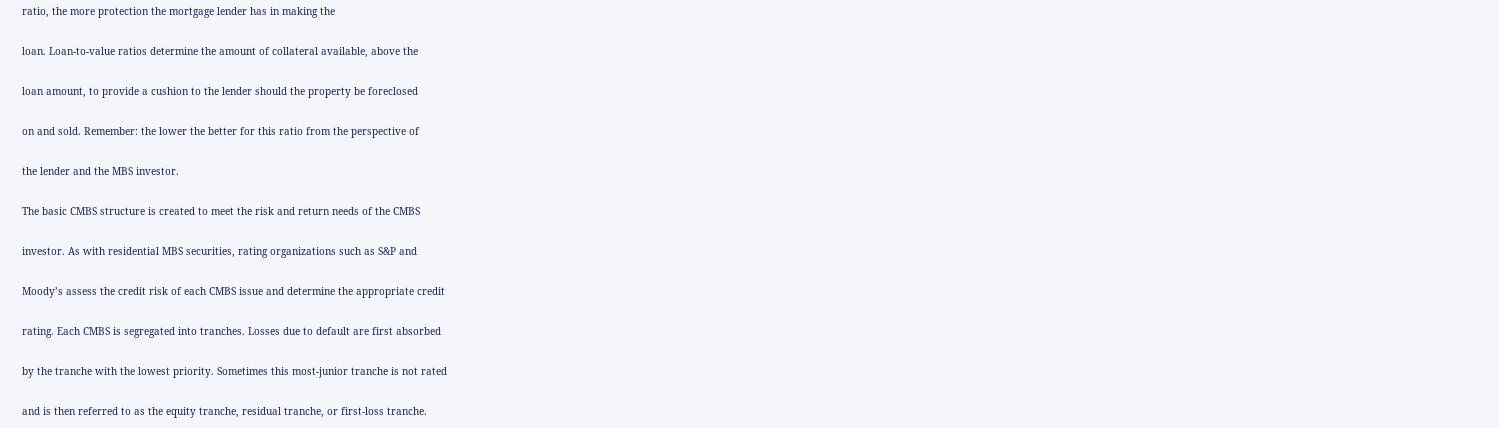ratio, the more protection the mortgage lender has in making the

loan. Loan-to-value ratios determine the amount of collateral available, above the

loan amount, to provide a cushion to the lender should the property be foreclosed

on and sold. Remember: the lower the better for this ratio from the perspective of

the lender and the MBS investor.

The basic CMBS structure is created to meet the risk and return needs of the CMBS

investor. As with residential MBS securities, rating organizations such as S&P and

Moody’s assess the credit risk of each CMBS issue and determine the appropriate credit

rating. Each CMBS is segregated into tranches. Losses due to default are first absorbed

by the tranche with the lowest priority. Sometimes this most-junior tranche is not rated

and is then referred to as the equity tranche, residual tranche, or first-loss tranche.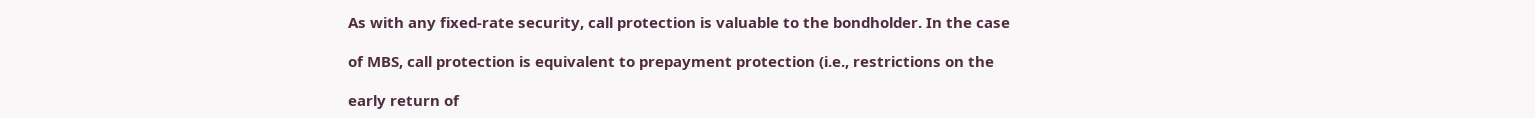As with any fixed-rate security, call protection is valuable to the bondholder. In the case

of MBS, call protection is equivalent to prepayment protection (i.e., restrictions on the

early return of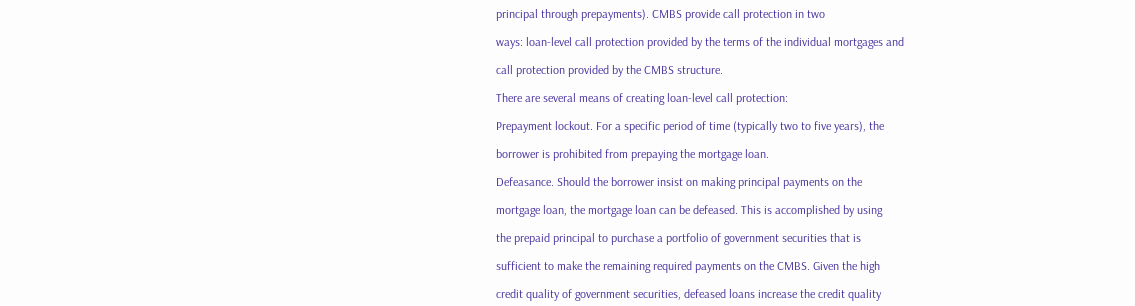principal through prepayments). CMBS provide call protection in two

ways: loan-level call protection provided by the terms of the individual mortgages and

call protection provided by the CMBS structure.

There are several means of creating loan-level call protection:

Prepayment lockout. For a specific period of time (typically two to five years), the

borrower is prohibited from prepaying the mortgage loan.

Defeasance. Should the borrower insist on making principal payments on the

mortgage loan, the mortgage loan can be defeased. This is accomplished by using

the prepaid principal to purchase a portfolio of government securities that is

sufficient to make the remaining required payments on the CMBS. Given the high

credit quality of government securities, defeased loans increase the credit quality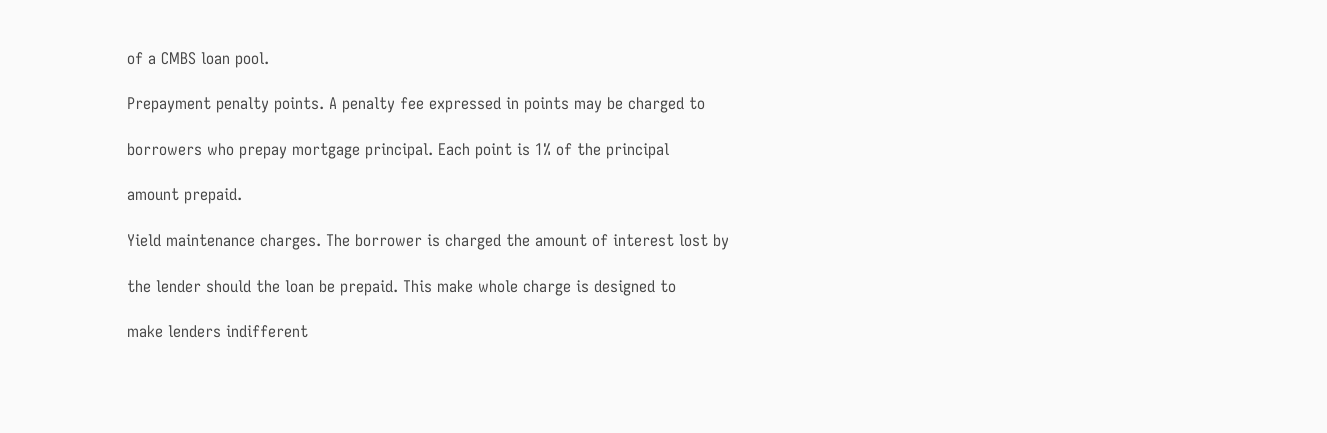of a CMBS loan pool.

Prepayment penalty points. A penalty fee expressed in points may be charged to

borrowers who prepay mortgage principal. Each point is 1% of the principal

amount prepaid.

Yield maintenance charges. The borrower is charged the amount of interest lost by

the lender should the loan be prepaid. This make whole charge is designed to

make lenders indifferent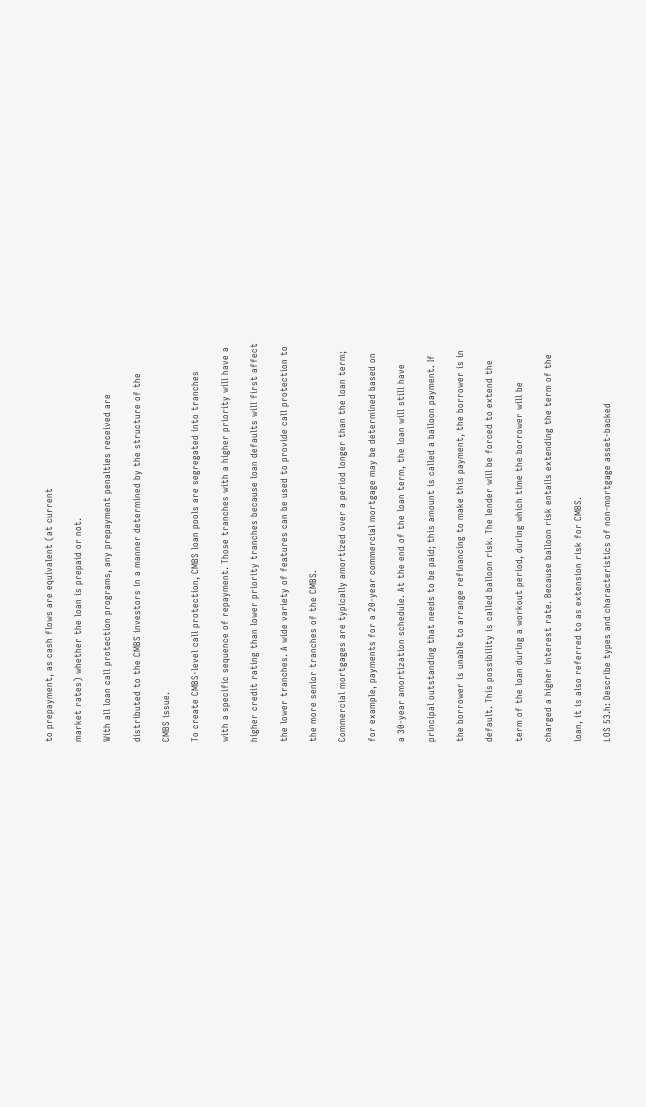to prepayment, as cash flows are equivalent (at current

market rates) whether the loan is prepaid or not.

With all loan call protection programs, any prepayment penalties received are

distributed to the CMBS investors in a manner determined by the structure of the

CMBS issue.

To create CMBS-level call protection, CMBS loan pools are segregated into tranches

with a specific sequence of repayment. Those tranches with a higher priority will have a

higher credit rating than lower priority tranches because loan defaults will first affect

the lower tranches. A wide variety of features can be used to provide call protection to

the more senior tranches of the CMBS.

Commercial mortgages are typically amortized over a period longer than the loan term;

for example, payments for a 20-year commercial mortgage may be determined based on

a 30-year amortization schedule. At the end of the loan term, the loan will still have

principal outstanding that needs to be paid; this amount is called a balloon payment. If

the borrower is unable to arrange refinancing to make this payment, the borrower is in

default. This possibility is called balloon risk. The lender will be forced to extend the

term of the loan during a workout period, during which time the borrower will be

charged a higher interest rate. Because balloon risk entails extending the term of the

loan, it is also referred to as extension risk for CMBS.

LOS 53.h: Describe types and characteristics of non-mortgage asset-backed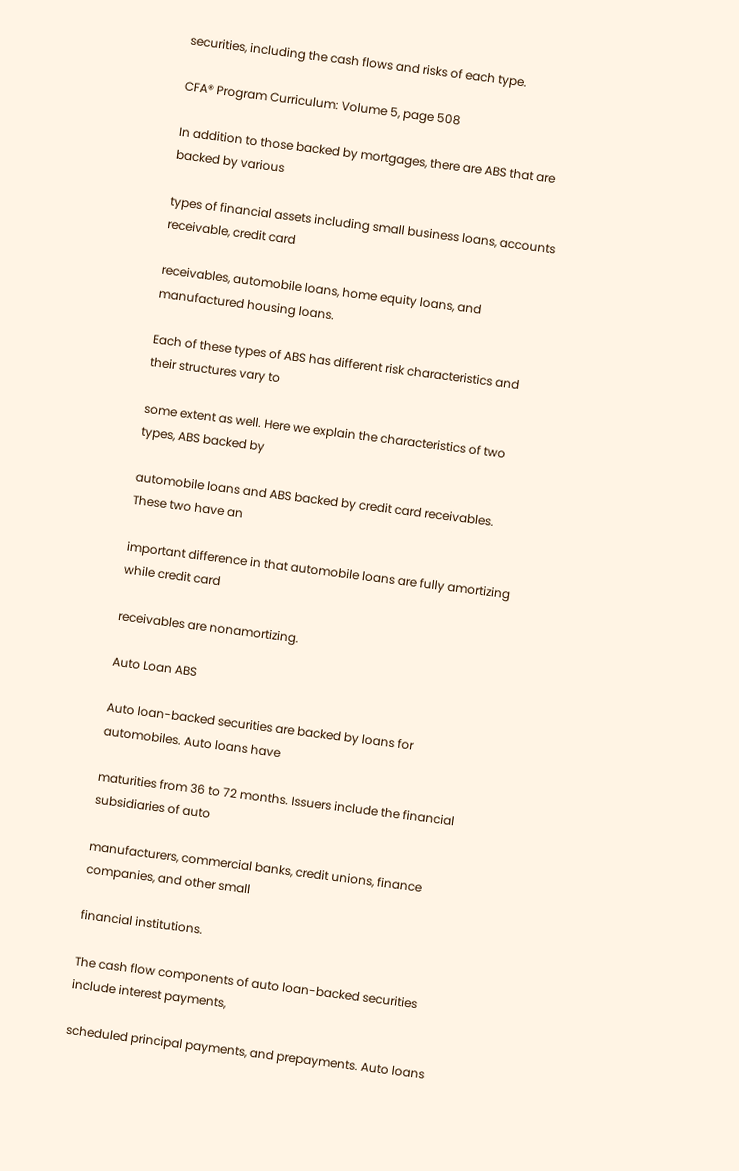securities, including the cash flows and risks of each type.

CFA® Program Curriculum: Volume 5, page 508

In addition to those backed by mortgages, there are ABS that are backed by various

types of financial assets including small business loans, accounts receivable, credit card

receivables, automobile loans, home equity loans, and manufactured housing loans.

Each of these types of ABS has different risk characteristics and their structures vary to

some extent as well. Here we explain the characteristics of two types, ABS backed by

automobile loans and ABS backed by credit card receivables. These two have an

important difference in that automobile loans are fully amortizing while credit card

receivables are nonamortizing.

Auto Loan ABS

Auto loan-backed securities are backed by loans for automobiles. Auto loans have

maturities from 36 to 72 months. Issuers include the financial subsidiaries of auto

manufacturers, commercial banks, credit unions, finance companies, and other small

financial institutions.

The cash flow components of auto loan-backed securities include interest payments,

scheduled principal payments, and prepayments. Auto loans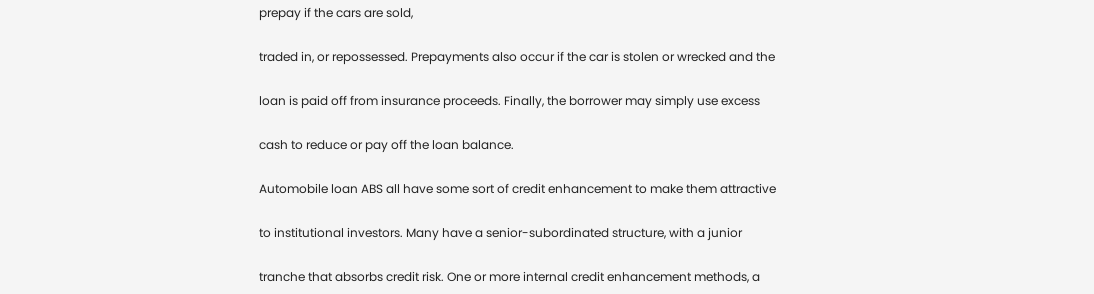prepay if the cars are sold,

traded in, or repossessed. Prepayments also occur if the car is stolen or wrecked and the

loan is paid off from insurance proceeds. Finally, the borrower may simply use excess

cash to reduce or pay off the loan balance.

Automobile loan ABS all have some sort of credit enhancement to make them attractive

to institutional investors. Many have a senior-subordinated structure, with a junior

tranche that absorbs credit risk. One or more internal credit enhancement methods, a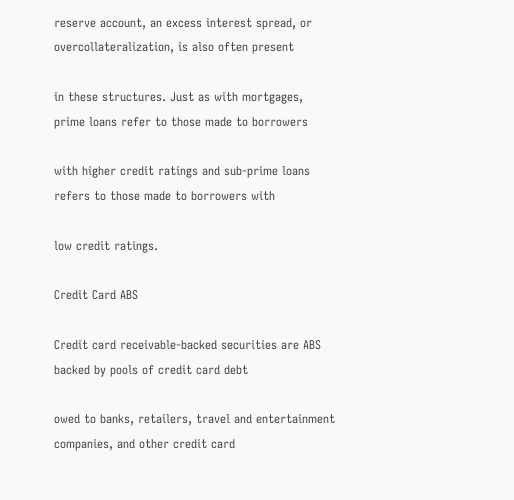reserve account, an excess interest spread, or overcollateralization, is also often present

in these structures. Just as with mortgages, prime loans refer to those made to borrowers

with higher credit ratings and sub-prime loans refers to those made to borrowers with

low credit ratings.

Credit Card ABS

Credit card receivable-backed securities are ABS backed by pools of credit card debt

owed to banks, retailers, travel and entertainment companies, and other credit card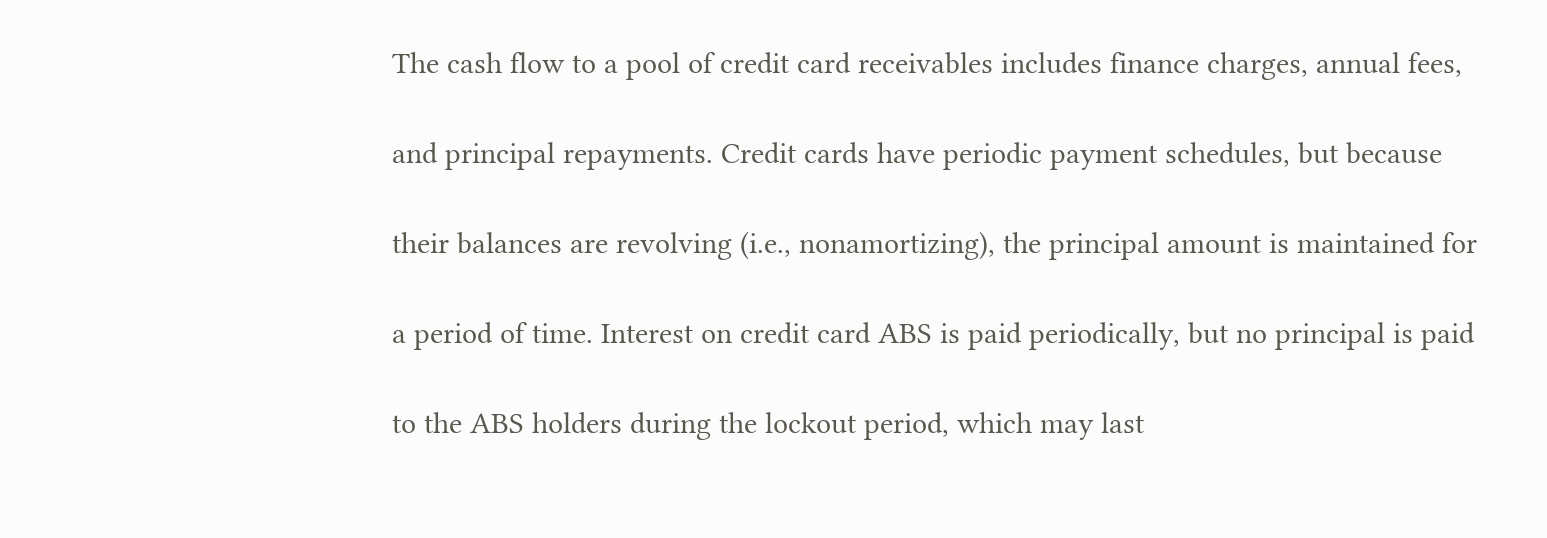The cash flow to a pool of credit card receivables includes finance charges, annual fees,

and principal repayments. Credit cards have periodic payment schedules, but because

their balances are revolving (i.e., nonamortizing), the principal amount is maintained for

a period of time. Interest on credit card ABS is paid periodically, but no principal is paid

to the ABS holders during the lockout period, which may last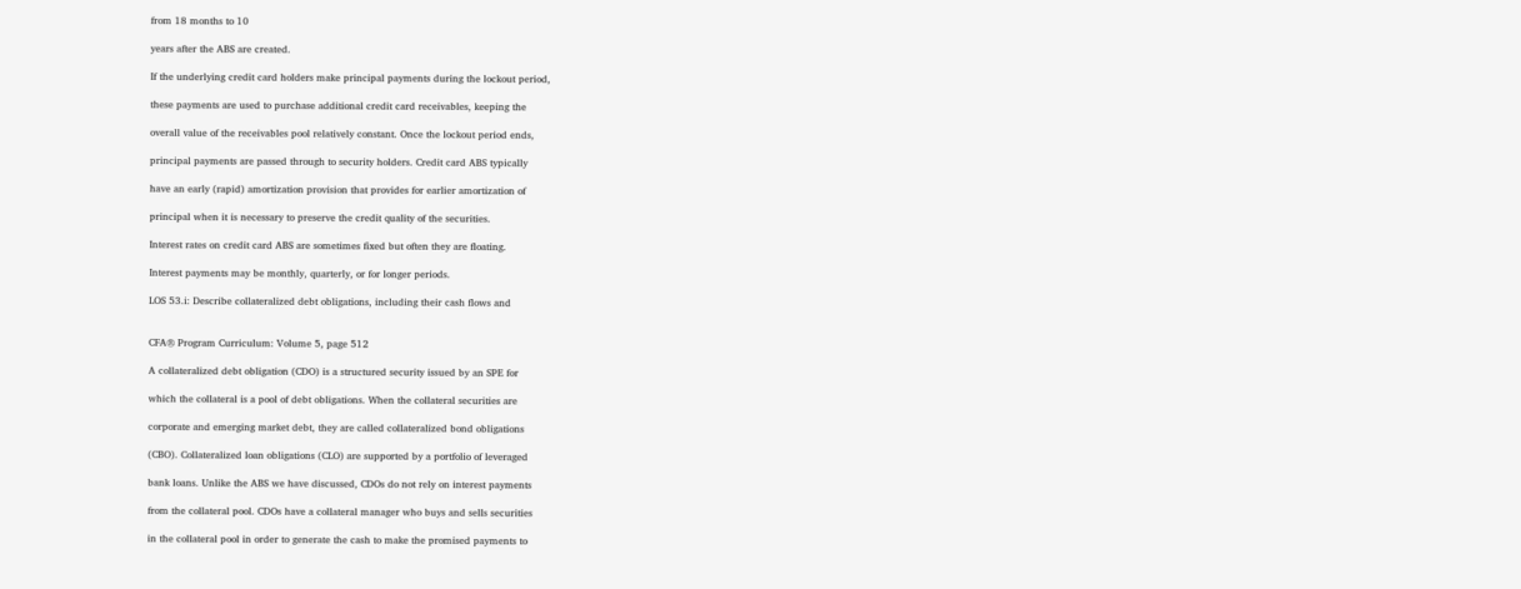from 18 months to 10

years after the ABS are created.

If the underlying credit card holders make principal payments during the lockout period,

these payments are used to purchase additional credit card receivables, keeping the

overall value of the receivables pool relatively constant. Once the lockout period ends,

principal payments are passed through to security holders. Credit card ABS typically

have an early (rapid) amortization provision that provides for earlier amortization of

principal when it is necessary to preserve the credit quality of the securities.

Interest rates on credit card ABS are sometimes fixed but often they are floating.

Interest payments may be monthly, quarterly, or for longer periods.

LOS 53.i: Describe collateralized debt obligations, including their cash flows and


CFA® Program Curriculum: Volume 5, page 512

A collateralized debt obligation (CDO) is a structured security issued by an SPE for

which the collateral is a pool of debt obligations. When the collateral securities are

corporate and emerging market debt, they are called collateralized bond obligations

(CBO). Collateralized loan obligations (CLO) are supported by a portfolio of leveraged

bank loans. Unlike the ABS we have discussed, CDOs do not rely on interest payments

from the collateral pool. CDOs have a collateral manager who buys and sells securities

in the collateral pool in order to generate the cash to make the promised payments to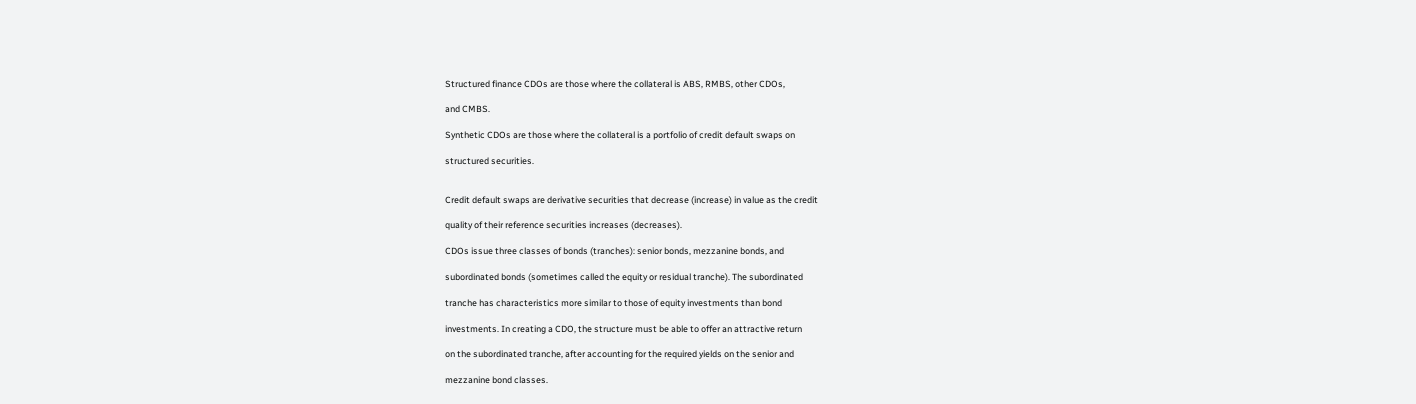Structured finance CDOs are those where the collateral is ABS, RMBS, other CDOs,

and CMBS.

Synthetic CDOs are those where the collateral is a portfolio of credit default swaps on

structured securities.


Credit default swaps are derivative securities that decrease (increase) in value as the credit

quality of their reference securities increases (decreases).

CDOs issue three classes of bonds (tranches): senior bonds, mezzanine bonds, and

subordinated bonds (sometimes called the equity or residual tranche). The subordinated

tranche has characteristics more similar to those of equity investments than bond

investments. In creating a CDO, the structure must be able to offer an attractive return

on the subordinated tranche, after accounting for the required yields on the senior and

mezzanine bond classes.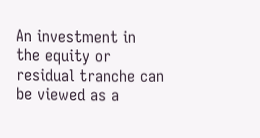An investment in the equity or residual tranche can be viewed as a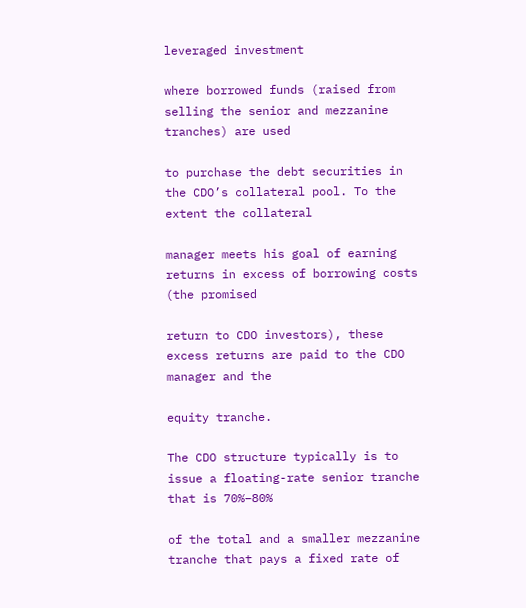leveraged investment

where borrowed funds (raised from selling the senior and mezzanine tranches) are used

to purchase the debt securities in the CDO’s collateral pool. To the extent the collateral

manager meets his goal of earning returns in excess of borrowing costs (the promised

return to CDO investors), these excess returns are paid to the CDO manager and the

equity tranche.

The CDO structure typically is to issue a floating-rate senior tranche that is 70%–80%

of the total and a smaller mezzanine tranche that pays a fixed rate of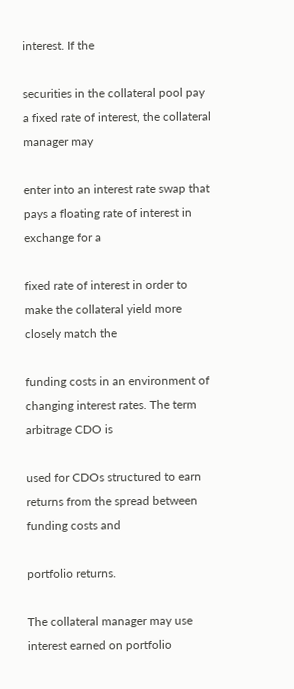interest. If the

securities in the collateral pool pay a fixed rate of interest, the collateral manager may

enter into an interest rate swap that pays a floating rate of interest in exchange for a

fixed rate of interest in order to make the collateral yield more closely match the

funding costs in an environment of changing interest rates. The term arbitrage CDO is

used for CDOs structured to earn returns from the spread between funding costs and

portfolio returns.

The collateral manager may use interest earned on portfolio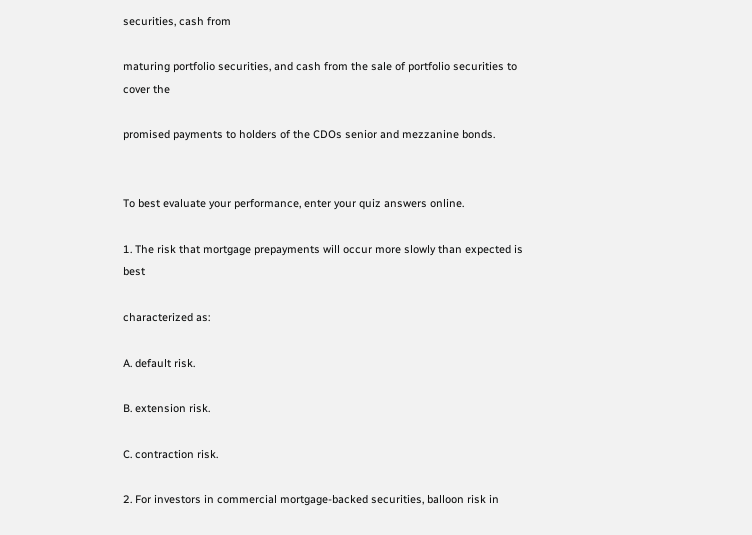securities, cash from

maturing portfolio securities, and cash from the sale of portfolio securities to cover the

promised payments to holders of the CDOs senior and mezzanine bonds.


To best evaluate your performance, enter your quiz answers online.

1. The risk that mortgage prepayments will occur more slowly than expected is best

characterized as:

A. default risk.

B. extension risk.

C. contraction risk.

2. For investors in commercial mortgage-backed securities, balloon risk in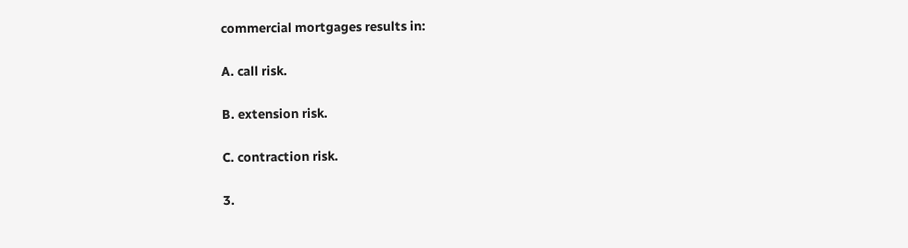commercial mortgages results in:

A. call risk.

B. extension risk.

C. contraction risk.

3.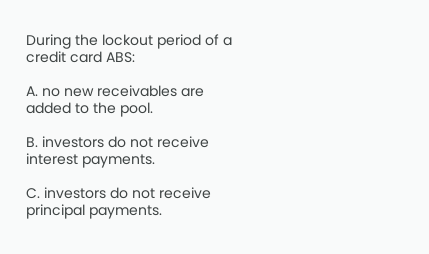During the lockout period of a credit card ABS:

A. no new receivables are added to the pool.

B. investors do not receive interest payments.

C. investors do not receive principal payments.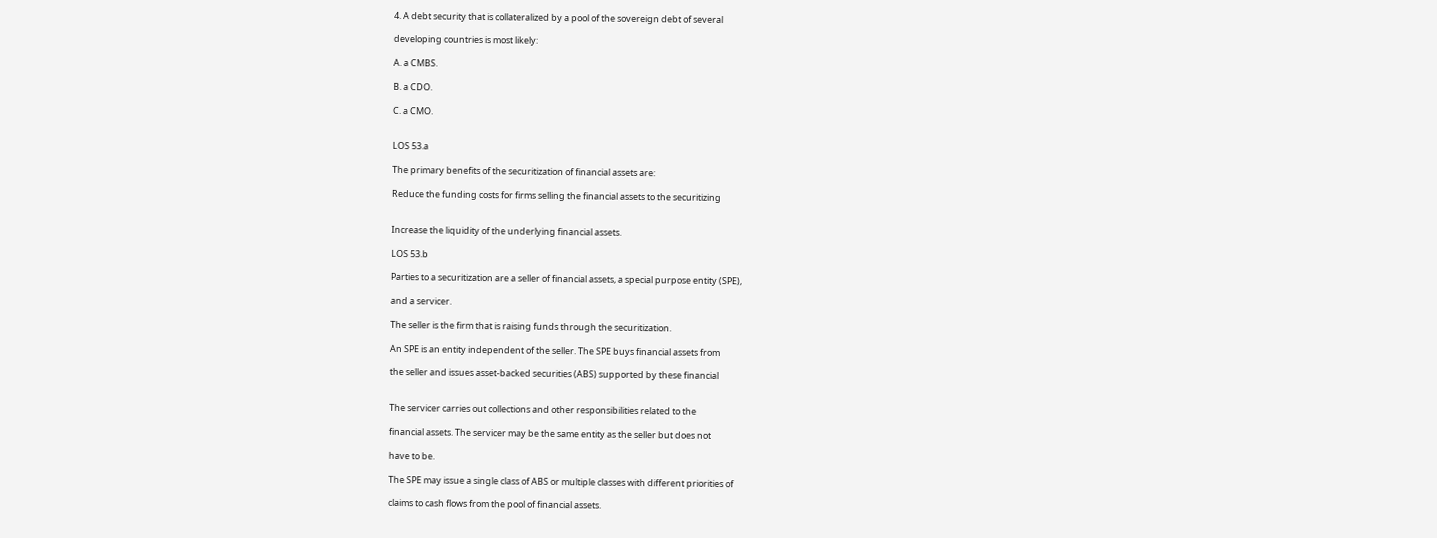4. A debt security that is collateralized by a pool of the sovereign debt of several

developing countries is most likely:

A. a CMBS.

B. a CDO.

C. a CMO.


LOS 53.a

The primary benefits of the securitization of financial assets are:

Reduce the funding costs for firms selling the financial assets to the securitizing


Increase the liquidity of the underlying financial assets.

LOS 53.b

Parties to a securitization are a seller of financial assets, a special purpose entity (SPE),

and a servicer.

The seller is the firm that is raising funds through the securitization.

An SPE is an entity independent of the seller. The SPE buys financial assets from

the seller and issues asset-backed securities (ABS) supported by these financial


The servicer carries out collections and other responsibilities related to the

financial assets. The servicer may be the same entity as the seller but does not

have to be.

The SPE may issue a single class of ABS or multiple classes with different priorities of

claims to cash flows from the pool of financial assets.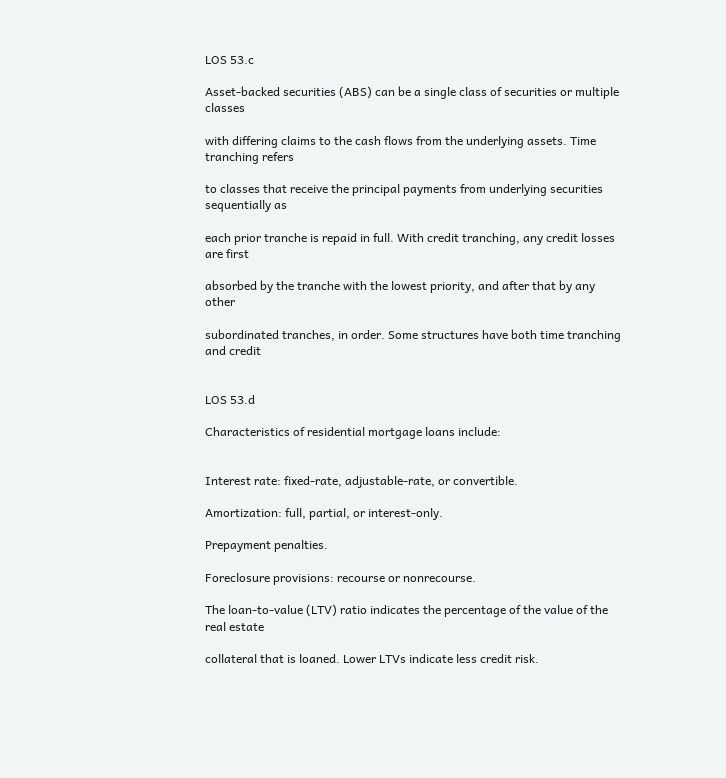LOS 53.c

Asset-backed securities (ABS) can be a single class of securities or multiple classes

with differing claims to the cash flows from the underlying assets. Time tranching refers

to classes that receive the principal payments from underlying securities sequentially as

each prior tranche is repaid in full. With credit tranching, any credit losses are first

absorbed by the tranche with the lowest priority, and after that by any other

subordinated tranches, in order. Some structures have both time tranching and credit


LOS 53.d

Characteristics of residential mortgage loans include:


Interest rate: fixed-rate, adjustable-rate, or convertible.

Amortization: full, partial, or interest-only.

Prepayment penalties.

Foreclosure provisions: recourse or nonrecourse.

The loan-to-value (LTV) ratio indicates the percentage of the value of the real estate

collateral that is loaned. Lower LTVs indicate less credit risk.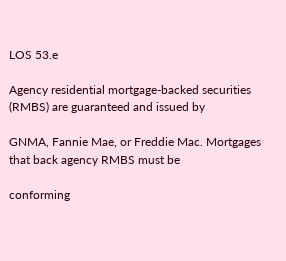LOS 53.e

Agency residential mortgage-backed securities (RMBS) are guaranteed and issued by

GNMA, Fannie Mae, or Freddie Mac. Mortgages that back agency RMBS must be

conforming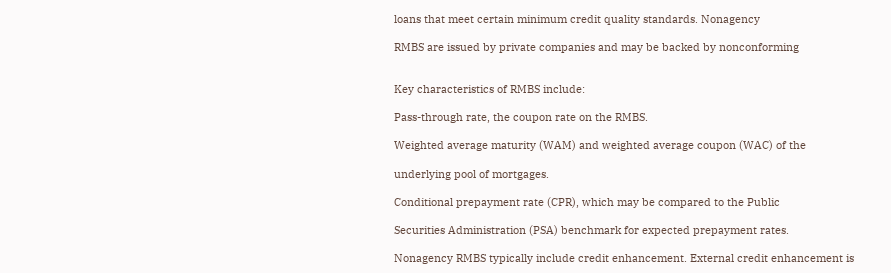loans that meet certain minimum credit quality standards. Nonagency

RMBS are issued by private companies and may be backed by nonconforming


Key characteristics of RMBS include:

Pass-through rate, the coupon rate on the RMBS.

Weighted average maturity (WAM) and weighted average coupon (WAC) of the

underlying pool of mortgages.

Conditional prepayment rate (CPR), which may be compared to the Public

Securities Administration (PSA) benchmark for expected prepayment rates.

Nonagency RMBS typically include credit enhancement. External credit enhancement is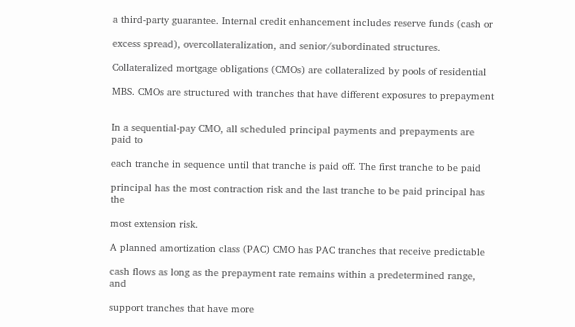a third-party guarantee. Internal credit enhancement includes reserve funds (cash or

excess spread), overcollateralization, and senior/subordinated structures.

Collateralized mortgage obligations (CMOs) are collateralized by pools of residential

MBS. CMOs are structured with tranches that have different exposures to prepayment


In a sequential-pay CMO, all scheduled principal payments and prepayments are paid to

each tranche in sequence until that tranche is paid off. The first tranche to be paid

principal has the most contraction risk and the last tranche to be paid principal has the

most extension risk.

A planned amortization class (PAC) CMO has PAC tranches that receive predictable

cash flows as long as the prepayment rate remains within a predetermined range, and

support tranches that have more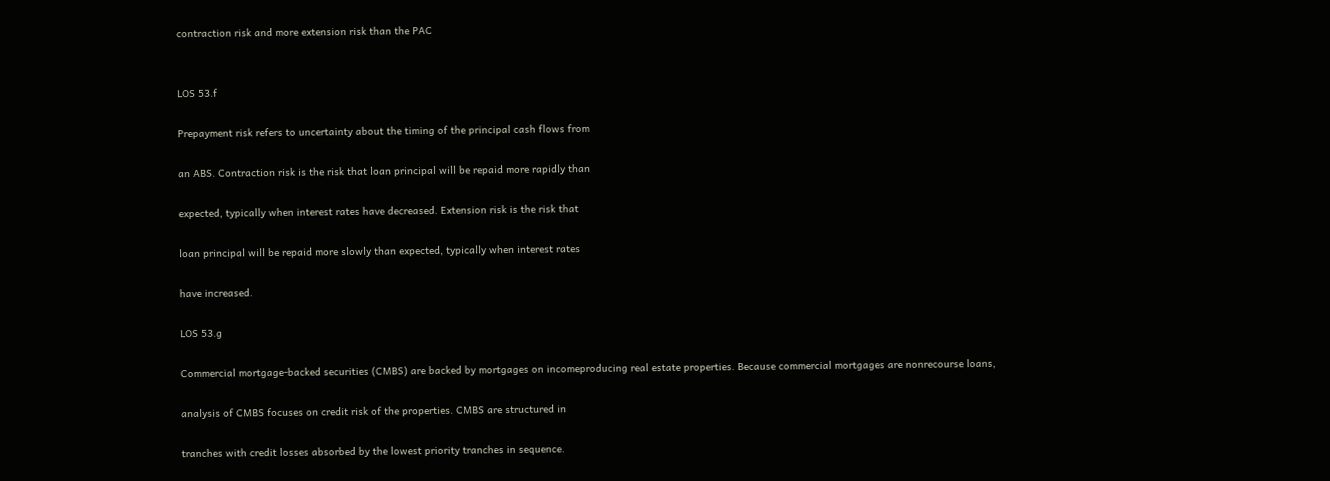contraction risk and more extension risk than the PAC


LOS 53.f

Prepayment risk refers to uncertainty about the timing of the principal cash flows from

an ABS. Contraction risk is the risk that loan principal will be repaid more rapidly than

expected, typically when interest rates have decreased. Extension risk is the risk that

loan principal will be repaid more slowly than expected, typically when interest rates

have increased.

LOS 53.g

Commercial mortgage-backed securities (CMBS) are backed by mortgages on incomeproducing real estate properties. Because commercial mortgages are nonrecourse loans,

analysis of CMBS focuses on credit risk of the properties. CMBS are structured in

tranches with credit losses absorbed by the lowest priority tranches in sequence.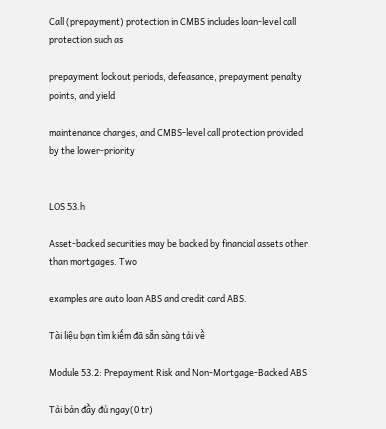Call (prepayment) protection in CMBS includes loan-level call protection such as

prepayment lockout periods, defeasance, prepayment penalty points, and yield

maintenance charges, and CMBS-level call protection provided by the lower-priority


LOS 53.h

Asset-backed securities may be backed by financial assets other than mortgages. Two

examples are auto loan ABS and credit card ABS.

Tài liệu bạn tìm kiếm đã sẵn sàng tải về

Module 53.2: Prepayment Risk and Non-Mortgage-Backed ABS

Tải bản đầy đủ ngay(0 tr)